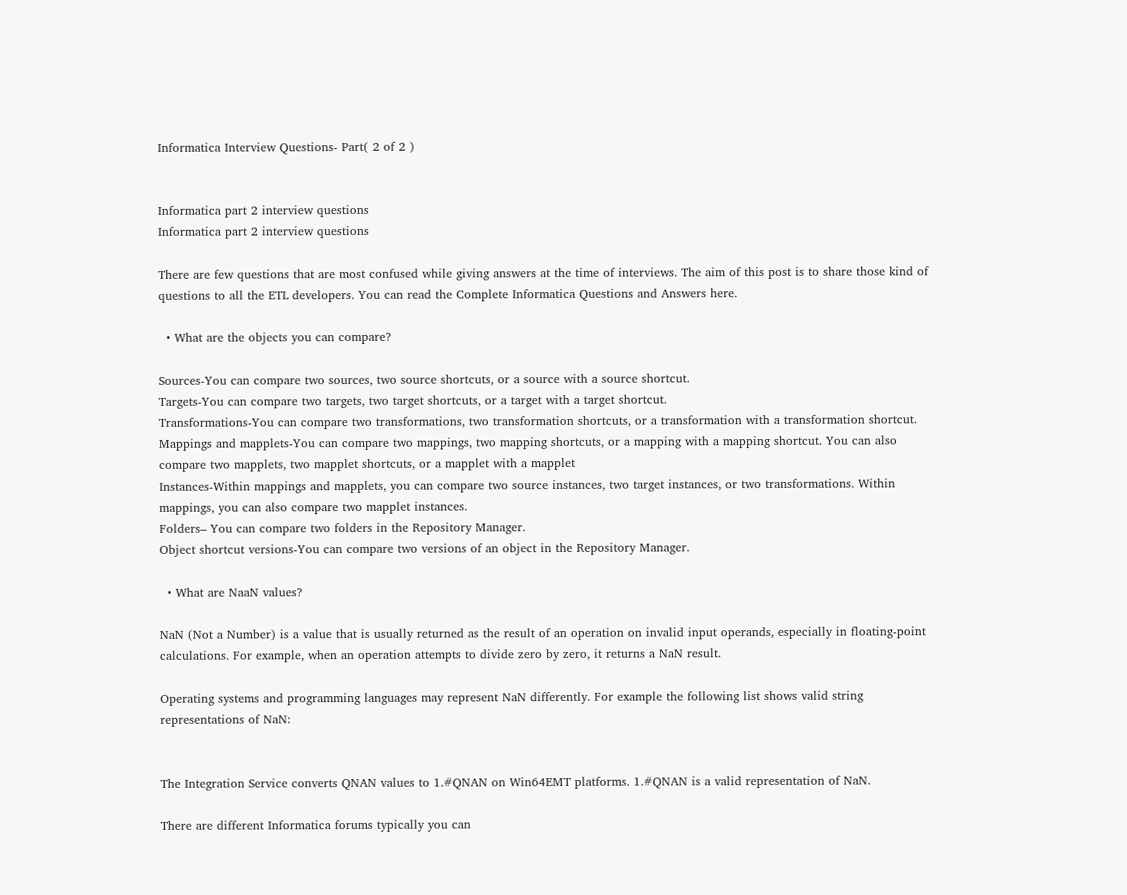Informatica Interview Questions- Part( 2 of 2 )


Informatica part 2 interview questions
Informatica part 2 interview questions

There are few questions that are most confused while giving answers at the time of interviews. The aim of this post is to share those kind of questions to all the ETL developers. You can read the Complete Informatica Questions and Answers here.

  • What are the objects you can compare?

Sources-You can compare two sources, two source shortcuts, or a source with a source shortcut.
Targets-You can compare two targets, two target shortcuts, or a target with a target shortcut.
Transformations-You can compare two transformations, two transformation shortcuts, or a transformation with a transformation shortcut.
Mappings and mapplets-You can compare two mappings, two mapping shortcuts, or a mapping with a mapping shortcut. You can also compare two mapplets, two mapplet shortcuts, or a mapplet with a mapplet
Instances-Within mappings and mapplets, you can compare two source instances, two target instances, or two transformations. Within mappings, you can also compare two mapplet instances.
Folders– You can compare two folders in the Repository Manager.
Object shortcut versions-You can compare two versions of an object in the Repository Manager.

  • What are NaaN values?

NaN (Not a Number) is a value that is usually returned as the result of an operation on invalid input operands, especially in floating-point calculations. For example, when an operation attempts to divide zero by zero, it returns a NaN result.

Operating systems and programming languages may represent NaN differently. For example the following list shows valid string representations of NaN:


The Integration Service converts QNAN values to 1.#QNAN on Win64EMT platforms. 1.#QNAN is a valid representation of NaN.

There are different Informatica forums typically you can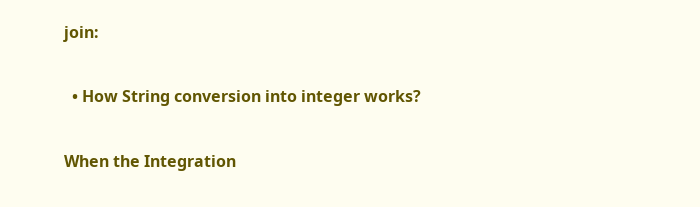join:

  • How String conversion into integer works?

When the Integration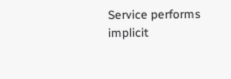Service performs implicit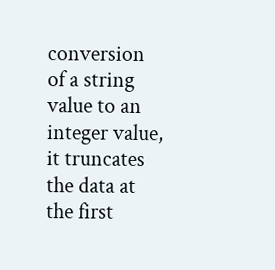conversion of a string value to an integer value, it truncates the data at the first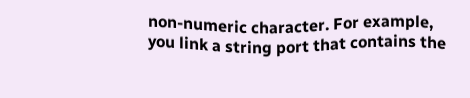non-numeric character. For example, you link a string port that contains the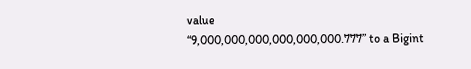value
“9,000,000,000,000,000,000.777” to a Bigint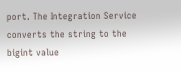port. The Integration Service converts the string to the bigint value